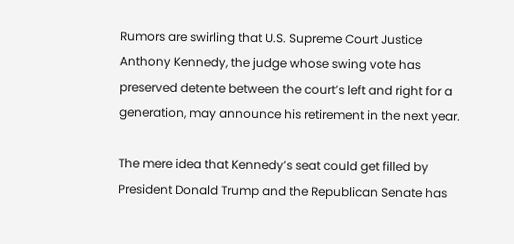Rumors are swirling that U.S. Supreme Court Justice Anthony Kennedy, the judge whose swing vote has preserved detente between the court’s left and right for a generation, may announce his retirement in the next year.

The mere idea that Kennedy’s seat could get filled by President Donald Trump and the Republican Senate has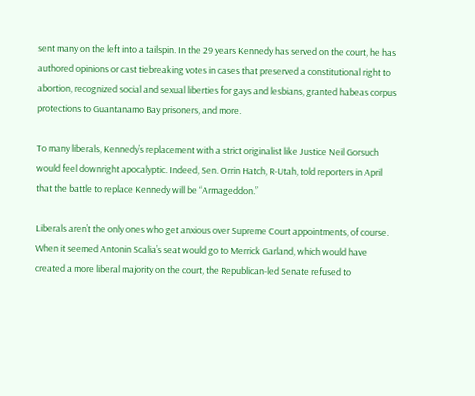sent many on the left into a tailspin. In the 29 years Kennedy has served on the court, he has authored opinions or cast tiebreaking votes in cases that preserved a constitutional right to abortion, recognized social and sexual liberties for gays and lesbians, granted habeas corpus protections to Guantanamo Bay prisoners, and more.

To many liberals, Kennedy’s replacement with a strict originalist like Justice Neil Gorsuch would feel downright apocalyptic. Indeed, Sen. Orrin Hatch, R-Utah, told reporters in April that the battle to replace Kennedy will be “Armageddon.”

Liberals aren’t the only ones who get anxious over Supreme Court appointments, of course. When it seemed Antonin Scalia’s seat would go to Merrick Garland, which would have created a more liberal majority on the court, the Republican-led Senate refused to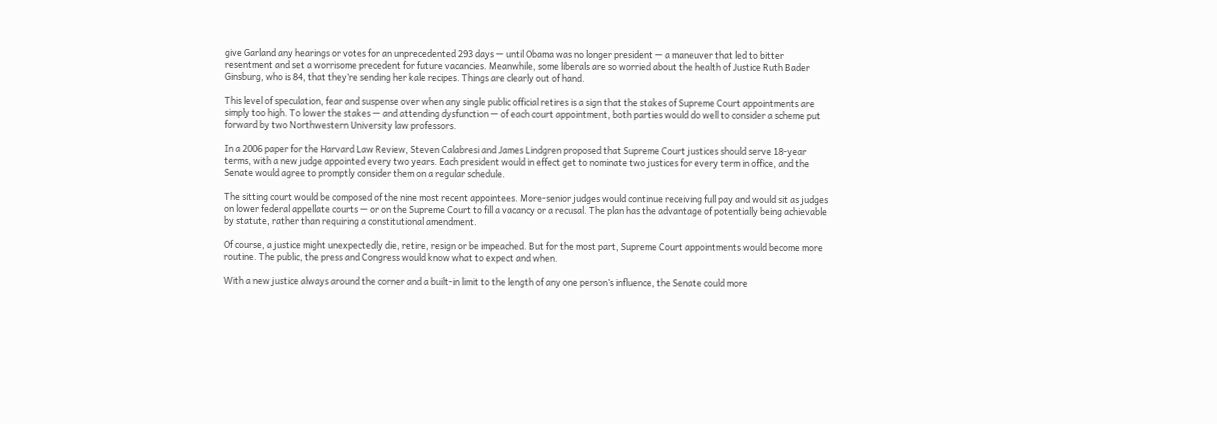give Garland any hearings or votes for an unprecedented 293 days — until Obama was no longer president — a maneuver that led to bitter resentment and set a worrisome precedent for future vacancies. Meanwhile, some liberals are so worried about the health of Justice Ruth Bader Ginsburg, who is 84, that they’re sending her kale recipes. Things are clearly out of hand.

This level of speculation, fear and suspense over when any single public official retires is a sign that the stakes of Supreme Court appointments are simply too high. To lower the stakes — and attending dysfunction — of each court appointment, both parties would do well to consider a scheme put forward by two Northwestern University law professors.

In a 2006 paper for the Harvard Law Review, Steven Calabresi and James Lindgren proposed that Supreme Court justices should serve 18-year terms, with a new judge appointed every two years. Each president would in effect get to nominate two justices for every term in office, and the Senate would agree to promptly consider them on a regular schedule.

The sitting court would be composed of the nine most recent appointees. More-senior judges would continue receiving full pay and would sit as judges on lower federal appellate courts — or on the Supreme Court to fill a vacancy or a recusal. The plan has the advantage of potentially being achievable by statute, rather than requiring a constitutional amendment.

Of course, a justice might unexpectedly die, retire, resign or be impeached. But for the most part, Supreme Court appointments would become more routine. The public, the press and Congress would know what to expect and when.

With a new justice always around the corner and a built-in limit to the length of any one person’s influence, the Senate could more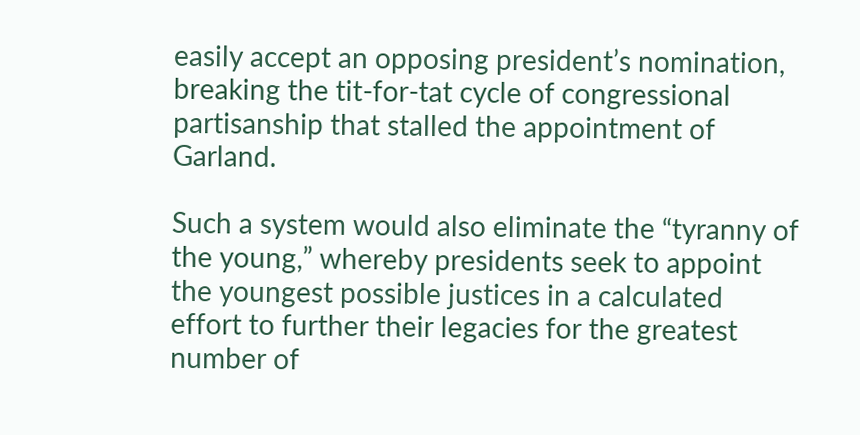easily accept an opposing president’s nomination, breaking the tit-for-tat cycle of congressional partisanship that stalled the appointment of Garland.

Such a system would also eliminate the “tyranny of the young,” whereby presidents seek to appoint the youngest possible justices in a calculated effort to further their legacies for the greatest number of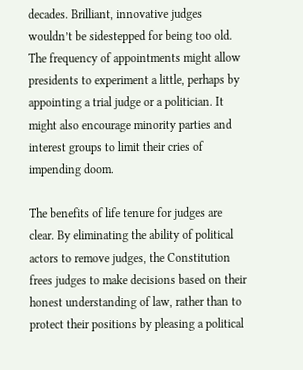decades. Brilliant, innovative judges wouldn’t be sidestepped for being too old. The frequency of appointments might allow presidents to experiment a little, perhaps by appointing a trial judge or a politician. It might also encourage minority parties and interest groups to limit their cries of impending doom.

The benefits of life tenure for judges are clear. By eliminating the ability of political actors to remove judges, the Constitution frees judges to make decisions based on their honest understanding of law, rather than to protect their positions by pleasing a political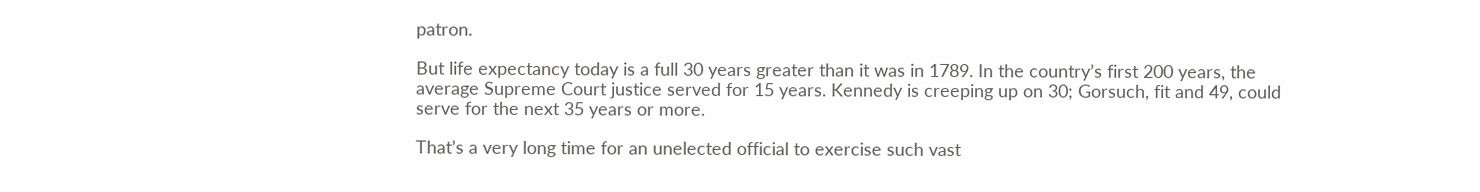patron.

But life expectancy today is a full 30 years greater than it was in 1789. In the country’s first 200 years, the average Supreme Court justice served for 15 years. Kennedy is creeping up on 30; Gorsuch, fit and 49, could serve for the next 35 years or more.

That’s a very long time for an unelected official to exercise such vast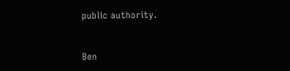public authority.


Ben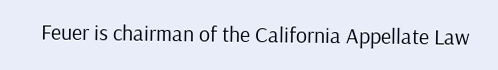Feuer is chairman of the California Appellate Law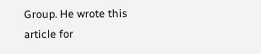Group. He wrote this article for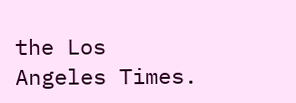the Los Angeles Times.